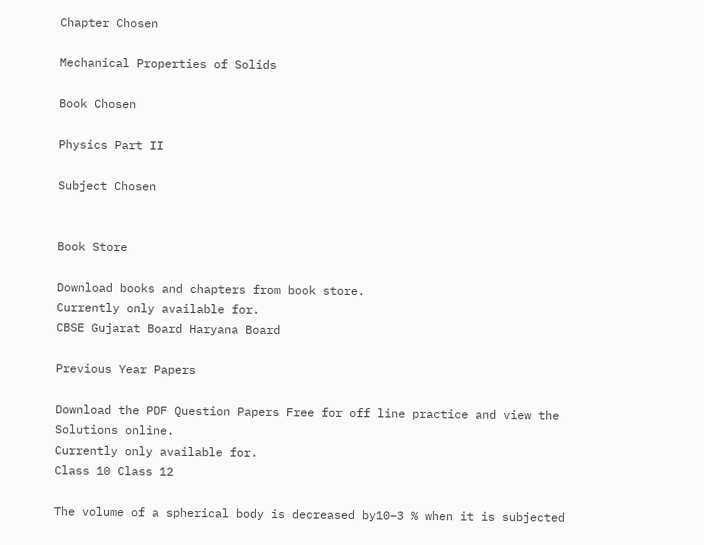Chapter Chosen

Mechanical Properties of Solids

Book Chosen

Physics Part II

Subject Chosen


Book Store

Download books and chapters from book store.
Currently only available for.
CBSE Gujarat Board Haryana Board

Previous Year Papers

Download the PDF Question Papers Free for off line practice and view the Solutions online.
Currently only available for.
Class 10 Class 12

The volume of a spherical body is decreased by10–3 % when it is subjected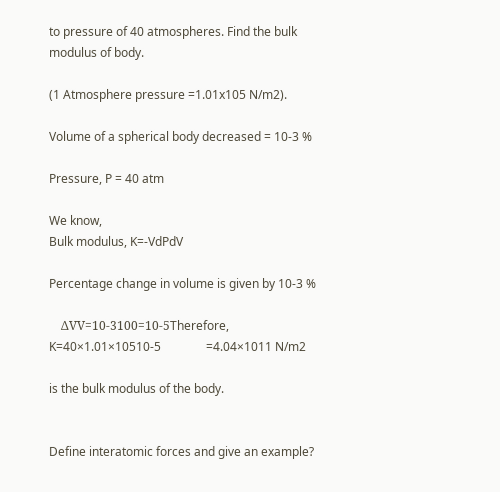to pressure of 40 atmospheres. Find the bulk modulus of body.

(1 Atmosphere pressure =1.01x105 N/m2).

Volume of a spherical body decreased = 10-3 %

Pressure, P = 40 atm

We know,
Bulk modulus, K=-VdPdV

Percentage change in volume is given by 10-3 %

    ΔVV=10-3100=10-5Therefore,              K=40×1.01×10510-5               =4.04×1011 N/m2

is the bulk modulus of the body.


Define interatomic forces and give an example?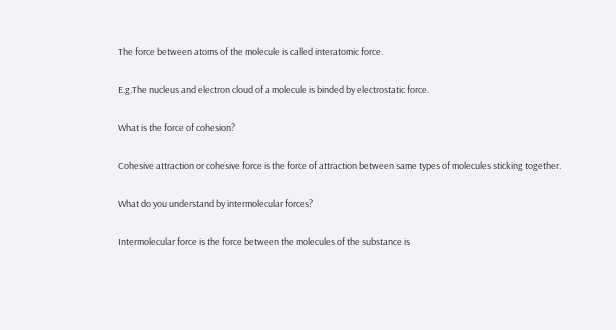The force between atoms of the molecule is called interatomic force.

E.g.The nucleus and electron cloud of a molecule is binded by electrostatic force.

What is the force of cohesion?

Cohesive attraction or cohesive force is the force of attraction between same types of molecules sticking together.

What do you understand by intermolecular forces?

Intermolecular force is the force between the molecules of the substance is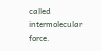called intermolecular force.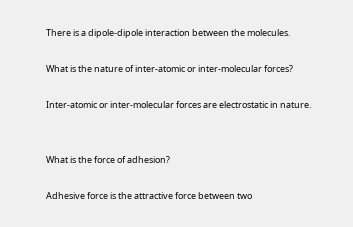There is a dipole-dipole interaction between the molecules.

What is the nature of inter-atomic or inter-molecular forces?

Inter-atomic or inter-molecular forces are electrostatic in nature.


What is the force of adhesion?

Adhesive force is the attractive force between two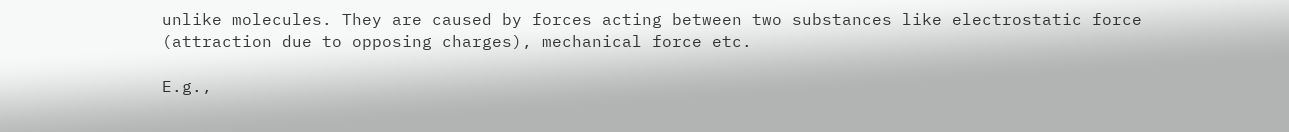unlike molecules. They are caused by forces acting between two substances like electrostatic force (attraction due to opposing charges), mechanical force etc.

E.g.,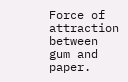Force of attraction between gum and paper.